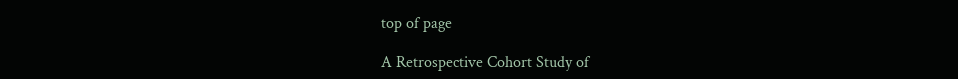top of page

A Retrospective Cohort Study of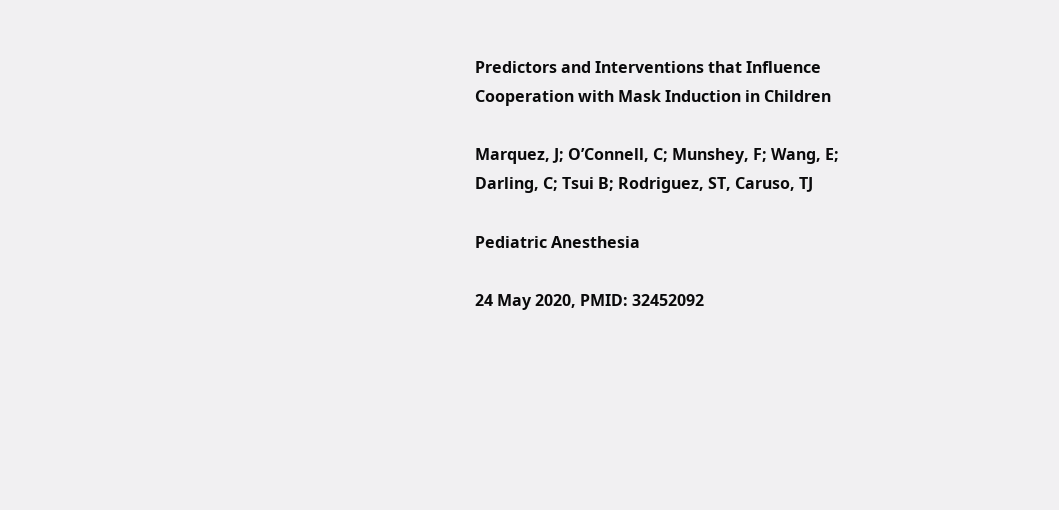Predictors and Interventions that Influence Cooperation with Mask Induction in Children

Marquez, J; O’Connell, C; Munshey, F; Wang, E; Darling, C; Tsui B; Rodriguez, ST, Caruso, TJ

Pediatric Anesthesia

24 May 2020, PMID: 32452092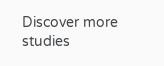Discover more studies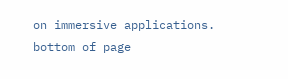on immersive applications.
bottom of page